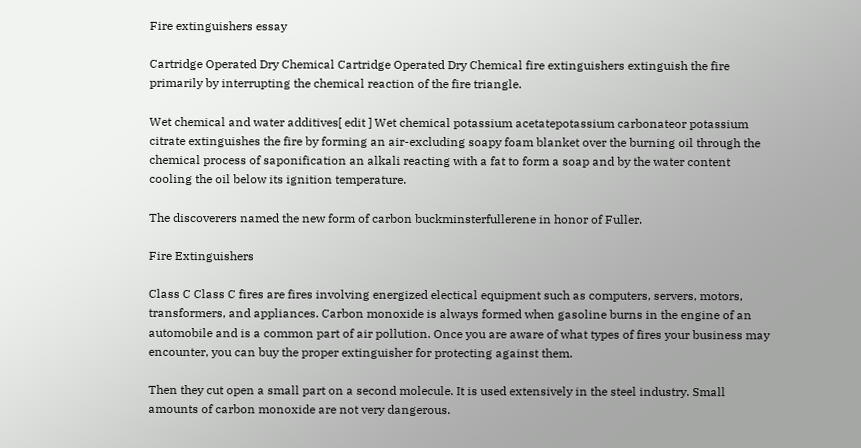Fire extinguishers essay

Cartridge Operated Dry Chemical Cartridge Operated Dry Chemical fire extinguishers extinguish the fire primarily by interrupting the chemical reaction of the fire triangle.

Wet chemical and water additives[ edit ] Wet chemical potassium acetatepotassium carbonateor potassium citrate extinguishes the fire by forming an air-excluding soapy foam blanket over the burning oil through the chemical process of saponification an alkali reacting with a fat to form a soap and by the water content cooling the oil below its ignition temperature.

The discoverers named the new form of carbon buckminsterfullerene in honor of Fuller.

Fire Extinguishers

Class C Class C fires are fires involving energized electical equipment such as computers, servers, motors, transformers, and appliances. Carbon monoxide is always formed when gasoline burns in the engine of an automobile and is a common part of air pollution. Once you are aware of what types of fires your business may encounter, you can buy the proper extinguisher for protecting against them.

Then they cut open a small part on a second molecule. It is used extensively in the steel industry. Small amounts of carbon monoxide are not very dangerous.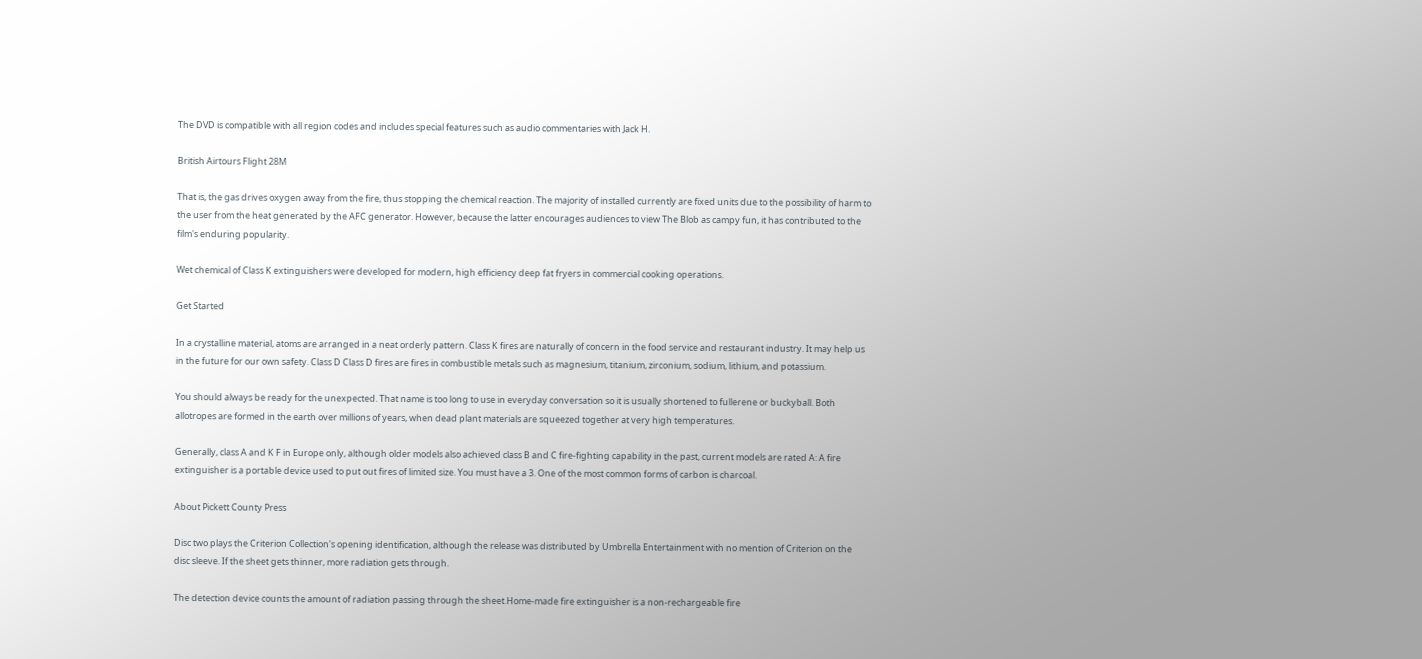The DVD is compatible with all region codes and includes special features such as audio commentaries with Jack H.

British Airtours Flight 28M

That is, the gas drives oxygen away from the fire, thus stopping the chemical reaction. The majority of installed currently are fixed units due to the possibility of harm to the user from the heat generated by the AFC generator. However, because the latter encourages audiences to view The Blob as campy fun, it has contributed to the film's enduring popularity.

Wet chemical of Class K extinguishers were developed for modern, high efficiency deep fat fryers in commercial cooking operations.

Get Started

In a crystalline material, atoms are arranged in a neat orderly pattern. Class K fires are naturally of concern in the food service and restaurant industry. It may help us in the future for our own safety. Class D Class D fires are fires in combustible metals such as magnesium, titanium, zirconium, sodium, lithium, and potassium.

You should always be ready for the unexpected. That name is too long to use in everyday conversation so it is usually shortened to fullerene or buckyball. Both allotropes are formed in the earth over millions of years, when dead plant materials are squeezed together at very high temperatures.

Generally, class A and K F in Europe only, although older models also achieved class B and C fire-fighting capability in the past, current models are rated A: A fire extinguisher is a portable device used to put out fires of limited size. You must have a 3. One of the most common forms of carbon is charcoal.

About Pickett County Press

Disc two plays the Criterion Collection's opening identification, although the release was distributed by Umbrella Entertainment with no mention of Criterion on the disc sleeve. If the sheet gets thinner, more radiation gets through.

The detection device counts the amount of radiation passing through the sheet.Home-made fire extinguisher is a non-rechargeable fire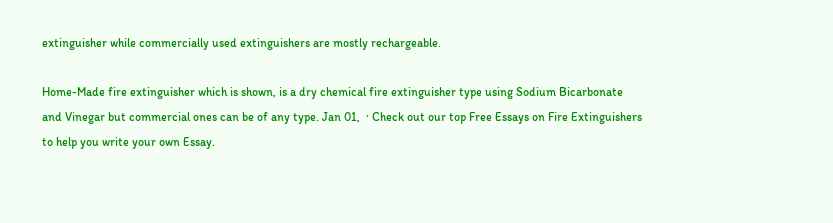extinguisher while commercially used extinguishers are mostly rechargeable.

Home-Made fire extinguisher which is shown, is a dry chemical fire extinguisher type using Sodium Bicarbonate and Vinegar but commercial ones can be of any type. Jan 01,  · Check out our top Free Essays on Fire Extinguishers to help you write your own Essay.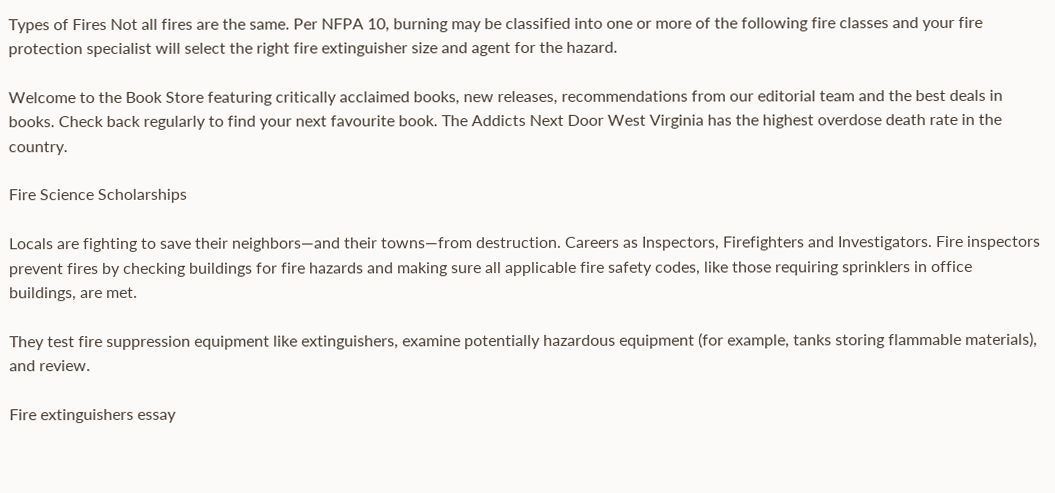Types of Fires Not all fires are the same. Per NFPA 10, burning may be classified into one or more of the following fire classes and your fire protection specialist will select the right fire extinguisher size and agent for the hazard.

Welcome to the Book Store featuring critically acclaimed books, new releases, recommendations from our editorial team and the best deals in books. Check back regularly to find your next favourite book. The Addicts Next Door West Virginia has the highest overdose death rate in the country.

Fire Science Scholarships

Locals are fighting to save their neighbors—and their towns—from destruction. Careers as Inspectors, Firefighters and Investigators. Fire inspectors prevent fires by checking buildings for fire hazards and making sure all applicable fire safety codes, like those requiring sprinklers in office buildings, are met.

They test fire suppression equipment like extinguishers, examine potentially hazardous equipment (for example, tanks storing flammable materials), and review.

Fire extinguishers essay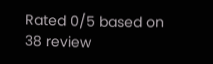Rated 0/5 based on 38 review